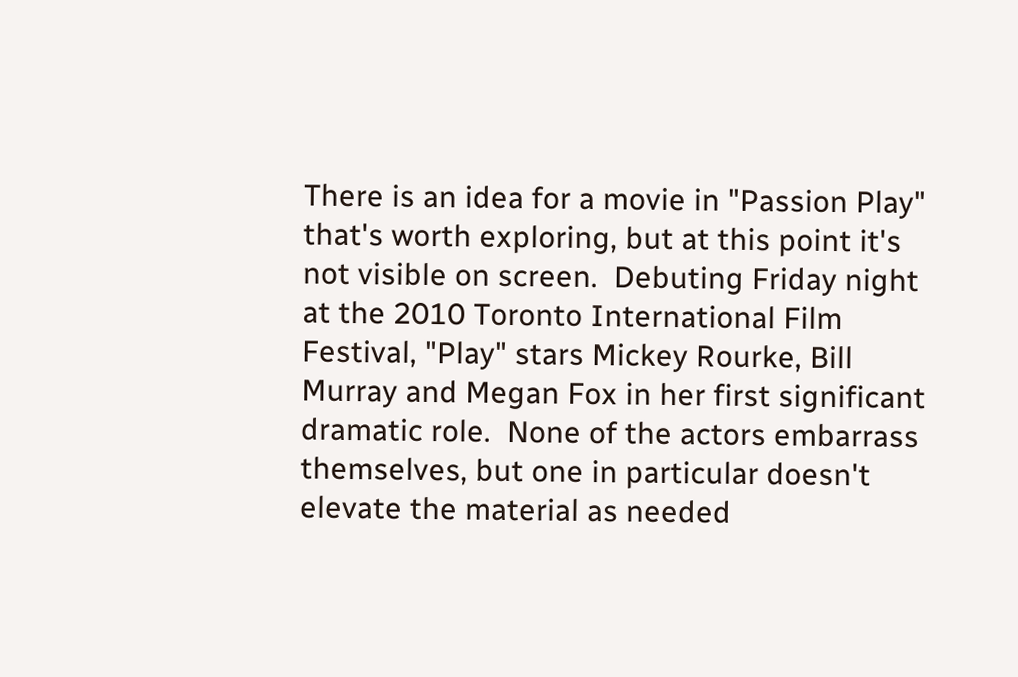There is an idea for a movie in "Passion Play" that's worth exploring, but at this point it's not visible on screen.  Debuting Friday night at the 2010 Toronto International Film Festival, "Play" stars Mickey Rourke, Bill Murray and Megan Fox in her first significant dramatic role.  None of the actors embarrass themselves, but one in particular doesn't elevate the material as needed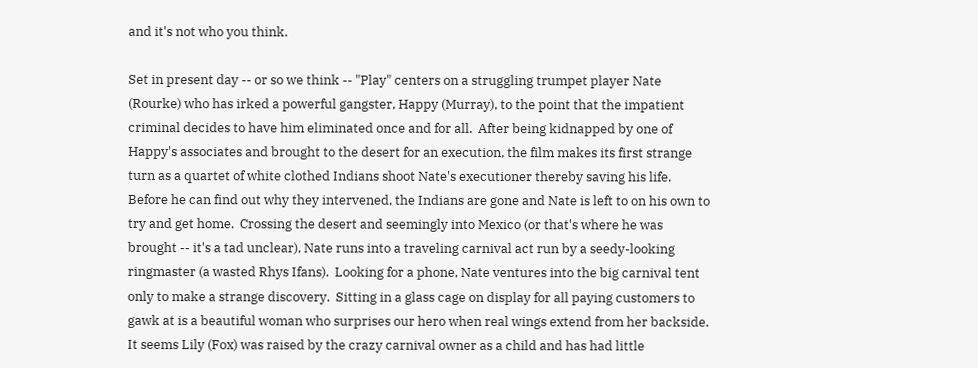and it's not who you think.

Set in present day -- or so we think -- "Play" centers on a struggling trumpet player Nate (Rourke) who has irked a powerful gangster, Happy (Murray), to the point that the impatient criminal decides to have him eliminated once and for all.  After being kidnapped by one of Happy's associates and brought to the desert for an execution, the film makes its first strange turn as a quartet of white clothed Indians shoot Nate's executioner thereby saving his life.  Before he can find out why they intervened, the Indians are gone and Nate is left to on his own to try and get home.  Crossing the desert and seemingly into Mexico (or that's where he was brought -- it's a tad unclear), Nate runs into a traveling carnival act run by a seedy-looking ringmaster (a wasted Rhys Ifans).  Looking for a phone, Nate ventures into the big carnival tent only to make a strange discovery.  Sitting in a glass cage on display for all paying customers to gawk at is a beautiful woman who surprises our hero when real wings extend from her backside. It seems Lily (Fox) was raised by the crazy carnival owner as a child and has had little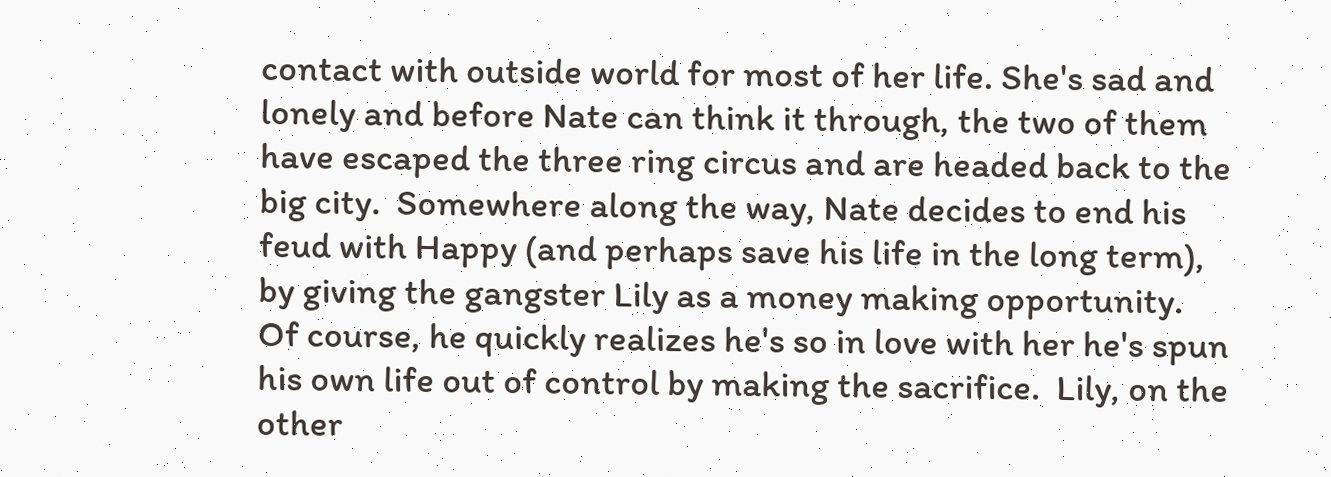contact with outside world for most of her life. She's sad and lonely and before Nate can think it through, the two of them have escaped the three ring circus and are headed back to the big city.  Somewhere along the way, Nate decides to end his feud with Happy (and perhaps save his life in the long term), by giving the gangster Lily as a money making opportunity.  Of course, he quickly realizes he's so in love with her he's spun his own life out of control by making the sacrifice.  Lily, on the other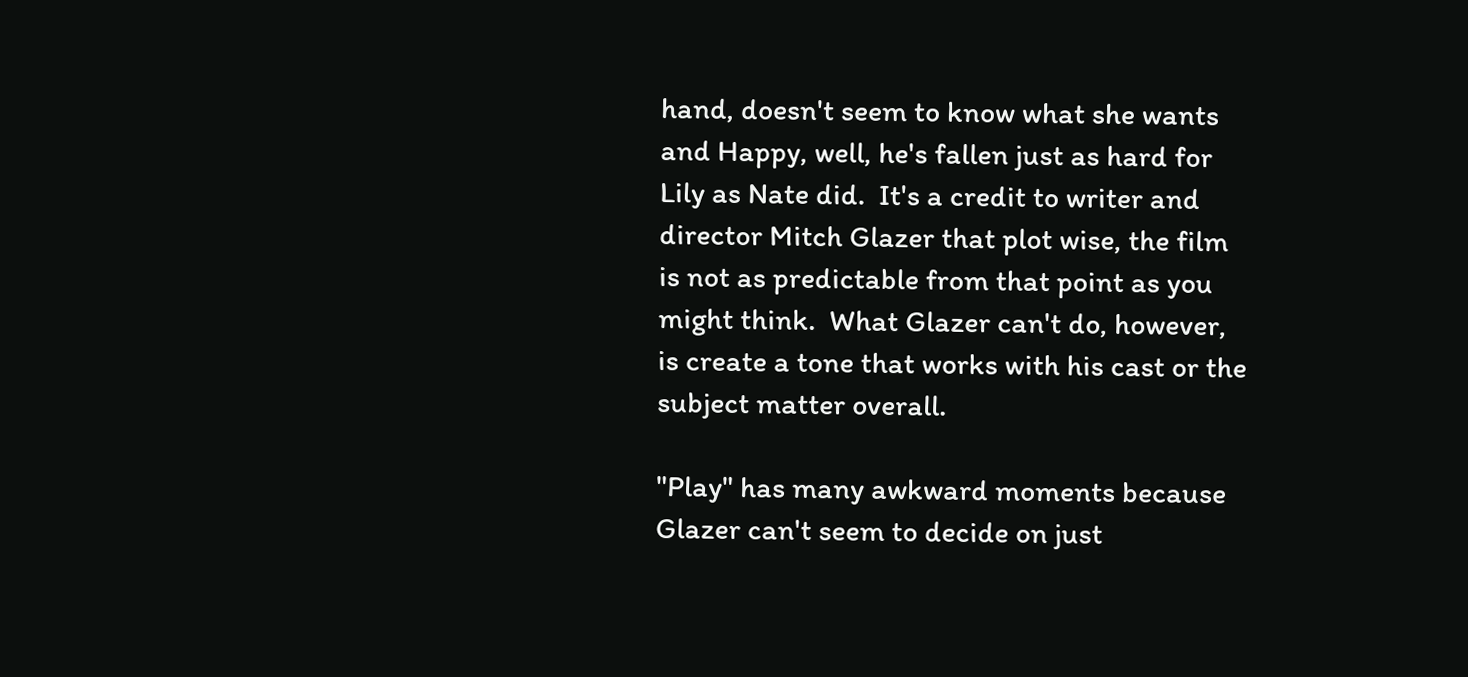hand, doesn't seem to know what she wants and Happy, well, he's fallen just as hard for Lily as Nate did.  It's a credit to writer and director Mitch Glazer that plot wise, the film is not as predictable from that point as you might think.  What Glazer can't do, however, is create a tone that works with his cast or the subject matter overall.

"Play" has many awkward moments because Glazer can't seem to decide on just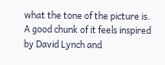what the tone of the picture is.  A good chunk of it feels inspired by David Lynch and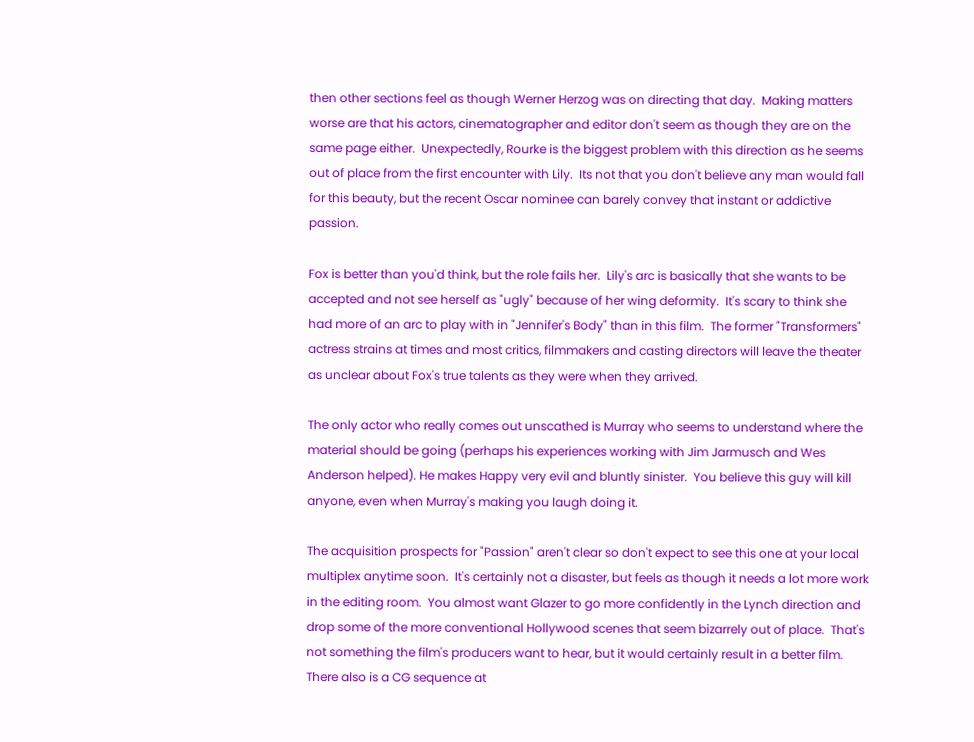then other sections feel as though Werner Herzog was on directing that day.  Making matters worse are that his actors, cinematographer and editor don't seem as though they are on the same page either.  Unexpectedly, Rourke is the biggest problem with this direction as he seems out of place from the first encounter with Lily.  Its not that you don't believe any man would fall for this beauty, but the recent Oscar nominee can barely convey that instant or addictive passion.

Fox is better than you'd think, but the role fails her.  Lily's arc is basically that she wants to be accepted and not see herself as "ugly" because of her wing deformity.  It's scary to think she had more of an arc to play with in "Jennifer's Body" than in this film.  The former "Transformers" actress strains at times and most critics, filmmakers and casting directors will leave the theater as unclear about Fox's true talents as they were when they arrived.

The only actor who really comes out unscathed is Murray who seems to understand where the material should be going (perhaps his experiences working with Jim Jarmusch and Wes Anderson helped). He makes Happy very evil and bluntly sinister.  You believe this guy will kill anyone, even when Murray's making you laugh doing it.

The acquisition prospects for "Passion" aren't clear so don't expect to see this one at your local multiplex anytime soon.  It's certainly not a disaster, but feels as though it needs a lot more work in the editing room.  You almost want Glazer to go more confidently in the Lynch direction and drop some of the more conventional Hollywood scenes that seem bizarrely out of place.  That's not something the film's producers want to hear, but it would certainly result in a better film.  There also is a CG sequence at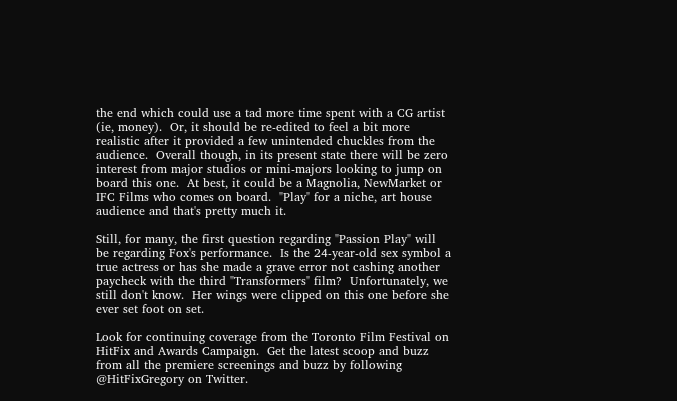the end which could use a tad more time spent with a CG artist (ie, money).  Or, it should be re-edited to feel a bit more realistic after it provided a few unintended chuckles from the audience.  Overall though, in its present state there will be zero interest from major studios or mini-majors looking to jump on board this one.  At best, it could be a Magnolia, NewMarket or IFC Films who comes on board.  "Play" for a niche, art house audience and that's pretty much it.

Still, for many, the first question regarding "Passion Play" will be regarding Fox's performance.  Is the 24-year-old sex symbol a true actress or has she made a grave error not cashing another paycheck with the third "Transformers" film?  Unfortunately, we still don't know.  Her wings were clipped on this one before she ever set foot on set.

Look for continuing coverage from the Toronto Film Festival on HitFix and Awards Campaign.  Get the latest scoop and buzz from all the premiere screenings and buzz by following @HitFixGregory on Twitter.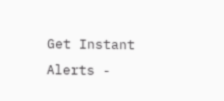Get Instant Alerts -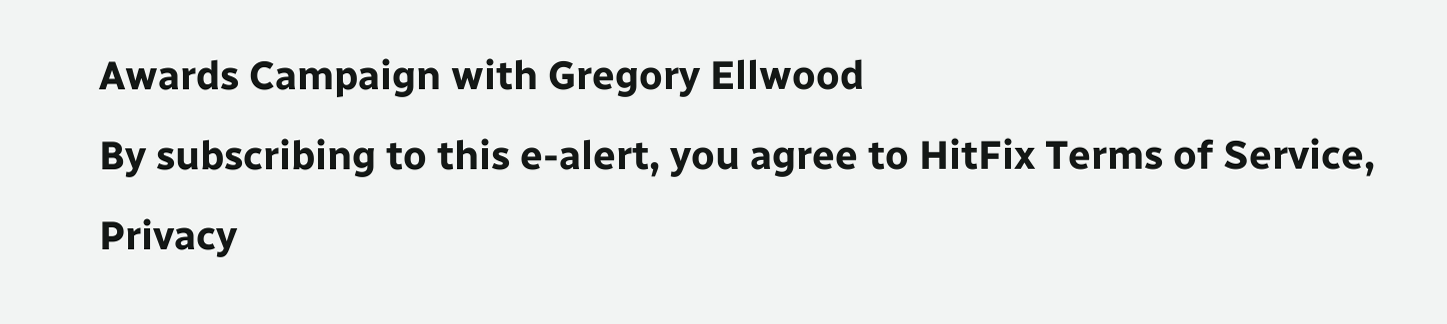Awards Campaign with Gregory Ellwood
By subscribing to this e-alert, you agree to HitFix Terms of Service, Privacy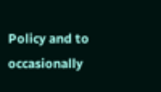Policy and to occasionally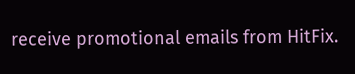receive promotional emails from HitFix.